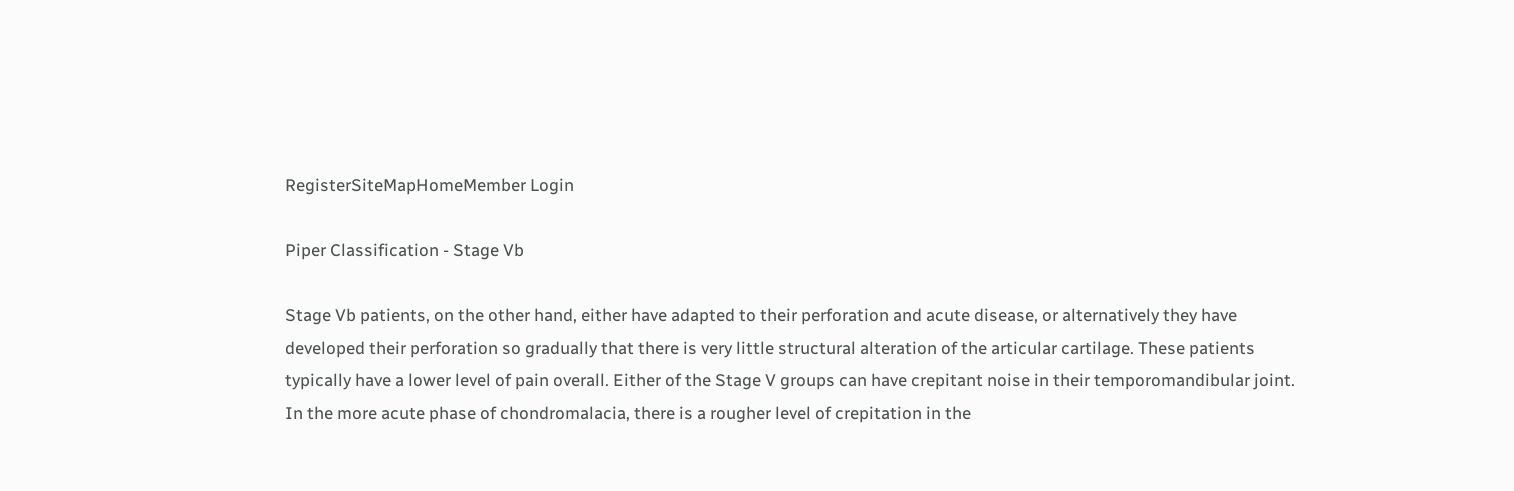RegisterSiteMapHomeMember Login

Piper Classification - Stage Vb

Stage Vb patients, on the other hand, either have adapted to their perforation and acute disease, or alternatively they have developed their perforation so gradually that there is very little structural alteration of the articular cartilage. These patients typically have a lower level of pain overall. Either of the Stage V groups can have crepitant noise in their temporomandibular joint. In the more acute phase of chondromalacia, there is a rougher level of crepitation in the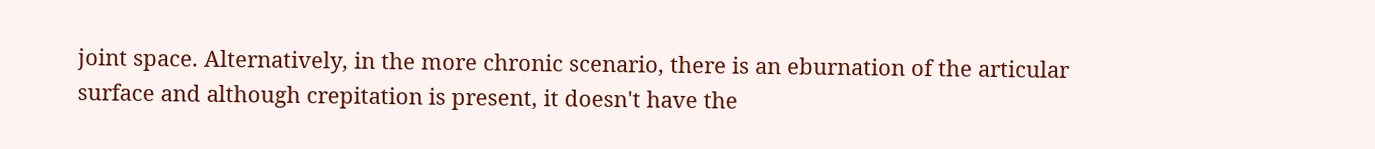joint space. Alternatively, in the more chronic scenario, there is an eburnation of the articular surface and although crepitation is present, it doesn't have the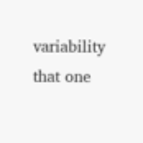variability that one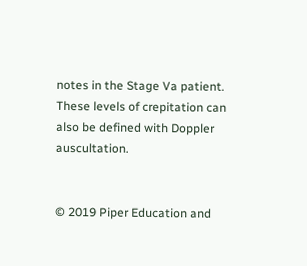notes in the Stage Va patient. These levels of crepitation can also be defined with Doppler auscultation.


© 2019 Piper Education and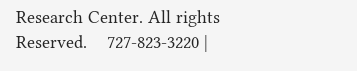Research Center. All rights Reserved.    727-823-3220 |